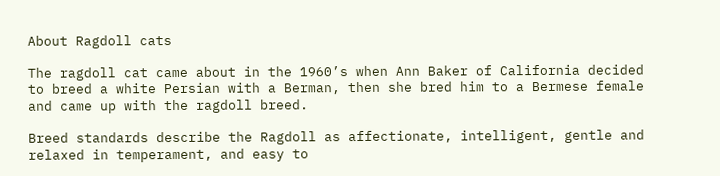About Ragdoll cats

The ragdoll cat came about in the 1960’s when Ann Baker of California decided to breed a white Persian with a Berman, then she bred him to a Bermese female and came up with the ragdoll breed.

Breed standards describe the Ragdoll as affectionate, intelligent, gentle and relaxed in temperament, and easy to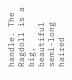handle. The Ragdoll is a big, beautiful semi-long haired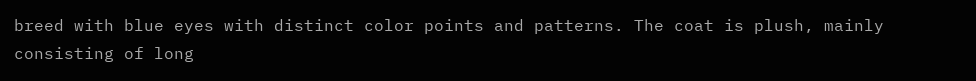breed with blue eyes with distinct color points and patterns. The coat is plush, mainly consisting of long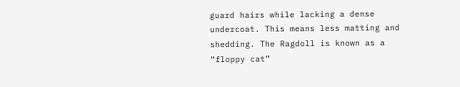guard hairs while lacking a dense undercoat. This means less matting and shedding. The Ragdoll is known as a “floppy cat”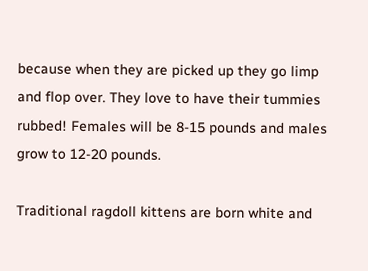because when they are picked up they go limp and flop over. They love to have their tummies rubbed! Females will be 8-15 pounds and males grow to 12-20 pounds.

Traditional ragdoll kittens are born white and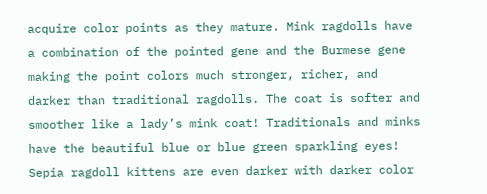acquire color points as they mature. Mink ragdolls have a combination of the pointed gene and the Burmese gene making the point colors much stronger, richer, and darker than traditional ragdolls. The coat is softer and smoother like a lady’s mink coat! Traditionals and minks have the beautiful blue or blue green sparkling eyes! Sepia ragdoll kittens are even darker with darker color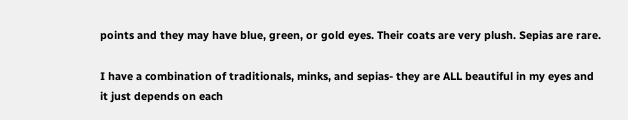points and they may have blue, green, or gold eyes. Their coats are very plush. Sepias are rare.

I have a combination of traditionals, minks, and sepias- they are ALL beautiful in my eyes and it just depends on each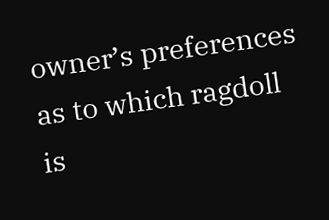owner’s preferences as to which ragdoll is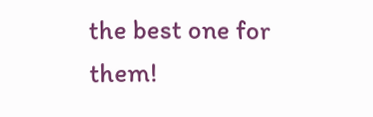the best one for them!